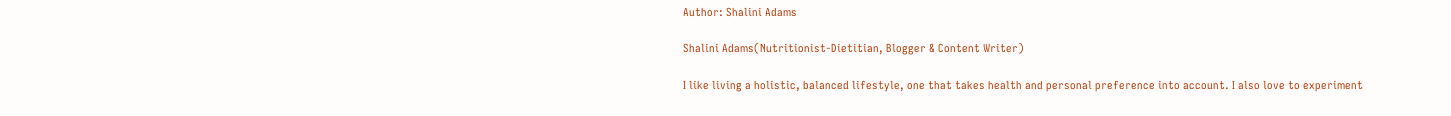Author: Shalini Adams

Shalini Adams(Nutritionist-Dietitian, Blogger & Content Writer)

I like living a holistic, balanced lifestyle, one that takes health and personal preference into account. I also love to experiment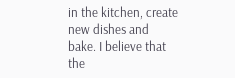in the kitchen, create new dishes and bake. I believe that the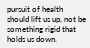pursuit of health should lift us up, not be something rigid that holds us down.